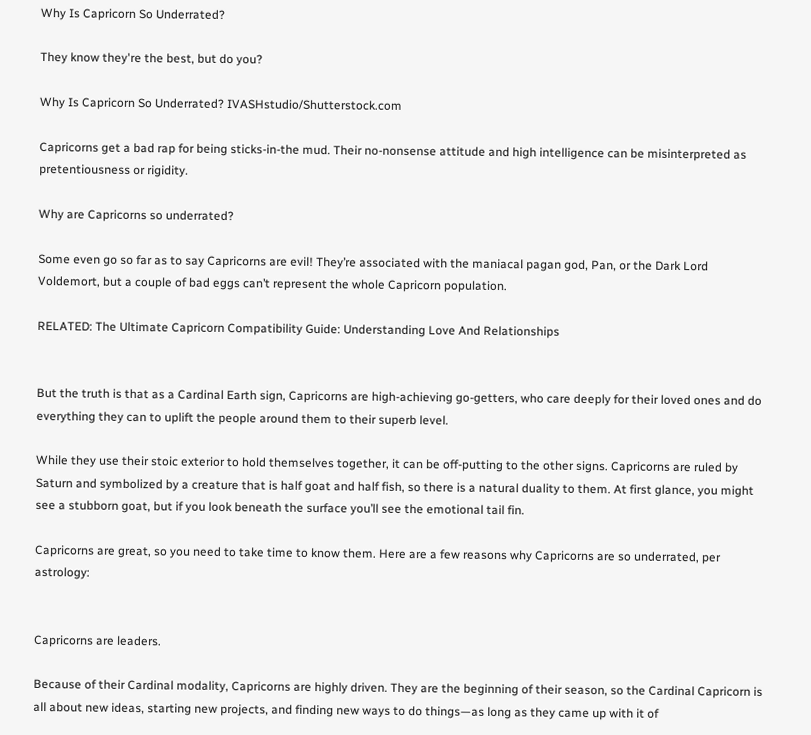Why Is Capricorn So Underrated?

They know they're the best, but do you?

Why Is Capricorn So Underrated? IVASHstudio/Shutterstock.com

Capricorns get a bad rap for being sticks-in-the mud. Their no-nonsense attitude and high intelligence can be misinterpreted as pretentiousness or rigidity.

Why are Capricorns so underrated?

Some even go so far as to say Capricorns are evil! They’re associated with the maniacal pagan god, Pan, or the Dark Lord Voldemort, but a couple of bad eggs can’t represent the whole Capricorn population.

RELATED: The Ultimate Capricorn Compatibility Guide: Understanding Love And Relationships


But the truth is that as a Cardinal Earth sign, Capricorns are high-achieving go-getters, who care deeply for their loved ones and do everything they can to uplift the people around them to their superb level.

While they use their stoic exterior to hold themselves together, it can be off-putting to the other signs. Capricorns are ruled by Saturn and symbolized by a creature that is half goat and half fish, so there is a natural duality to them. At first glance, you might see a stubborn goat, but if you look beneath the surface you’ll see the emotional tail fin.

Capricorns are great, so you need to take time to know them. Here are a few reasons why Capricorns are so underrated, per astrology:


Capricorns are leaders.

Because of their Cardinal modality, Capricorns are highly driven. They are the beginning of their season, so the Cardinal Capricorn is all about new ideas, starting new projects, and finding new ways to do things—as long as they came up with it of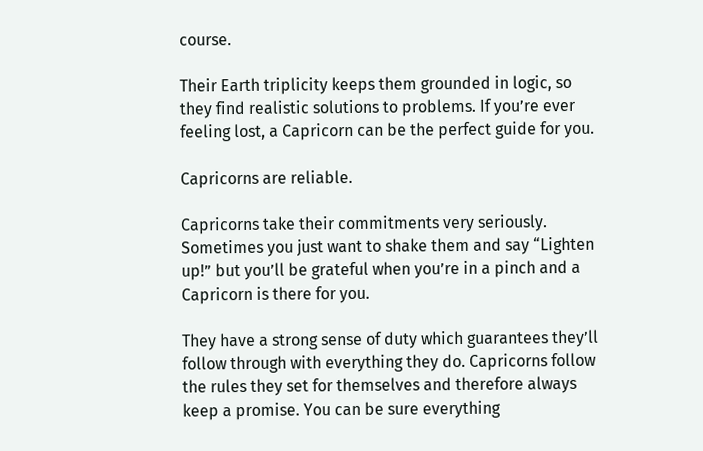course.

Their Earth triplicity keeps them grounded in logic, so they find realistic solutions to problems. If you’re ever feeling lost, a Capricorn can be the perfect guide for you.

Capricorns are reliable.

Capricorns take their commitments very seriously. Sometimes you just want to shake them and say “Lighten up!” but you’ll be grateful when you’re in a pinch and a Capricorn is there for you.

They have a strong sense of duty which guarantees they’ll follow through with everything they do. Capricorns follow the rules they set for themselves and therefore always keep a promise. You can be sure everything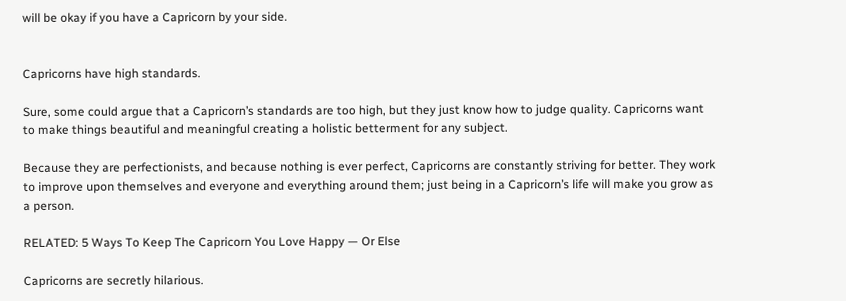will be okay if you have a Capricorn by your side.


Capricorns have high standards.

Sure, some could argue that a Capricorn’s standards are too high, but they just know how to judge quality. Capricorns want to make things beautiful and meaningful creating a holistic betterment for any subject.

Because they are perfectionists, and because nothing is ever perfect, Capricorns are constantly striving for better. They work to improve upon themselves and everyone and everything around them; just being in a Capricorn’s life will make you grow as a person.

RELATED: 5 Ways To Keep The Capricorn You Love Happy — Or Else

Capricorns are secretly hilarious.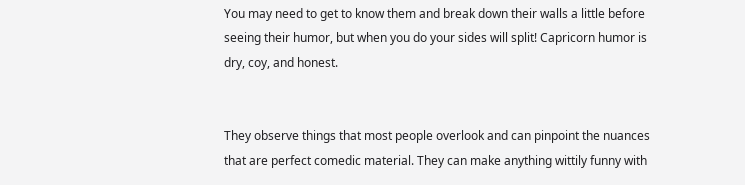You may need to get to know them and break down their walls a little before seeing their humor, but when you do your sides will split! Capricorn humor is dry, coy, and honest.


They observe things that most people overlook and can pinpoint the nuances that are perfect comedic material. They can make anything wittily funny with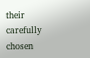their carefully chosen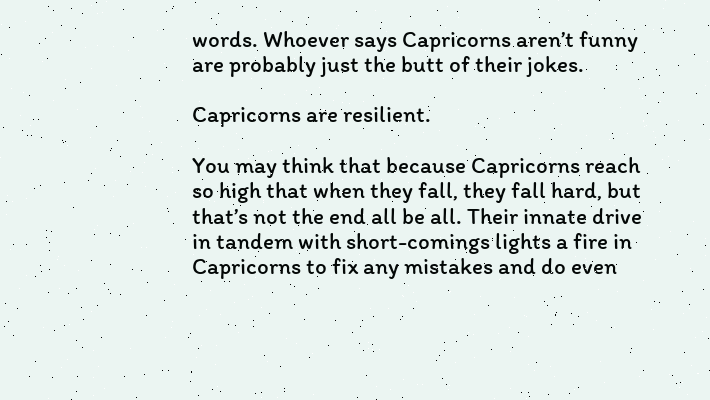words. Whoever says Capricorns aren’t funny are probably just the butt of their jokes.

Capricorns are resilient.

You may think that because Capricorns reach so high that when they fall, they fall hard, but that’s not the end all be all. Their innate drive in tandem with short-comings lights a fire in Capricorns to fix any mistakes and do even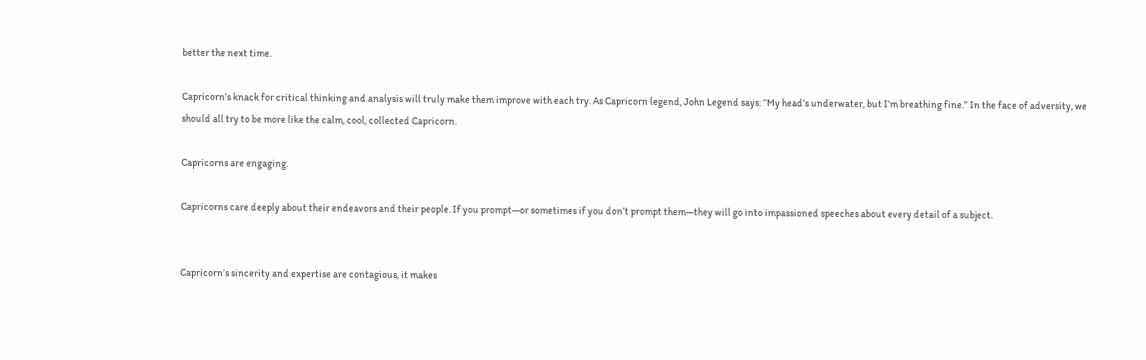better the next time.

Capricorn’s knack for critical thinking and analysis will truly make them improve with each try. As Capricorn legend, John Legend says: “My head’s underwater, but I’m breathing fine.” In the face of adversity, we should all try to be more like the calm, cool, collected Capricorn.

Capricorns are engaging.

Capricorns care deeply about their endeavors and their people. If you prompt—or sometimes if you don’t prompt them—they will go into impassioned speeches about every detail of a subject.


Capricorn’s sincerity and expertise are contagious, it makes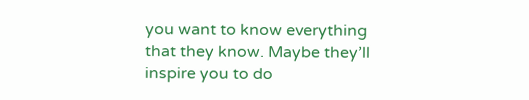you want to know everything that they know. Maybe they’ll inspire you to do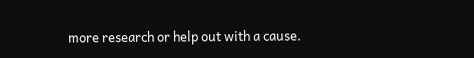more research or help out with a cause.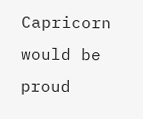Capricorn would be proud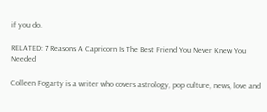if you do.

RELATED: 7 Reasons A Capricorn Is The Best Friend You Never Knew You Needed

Colleen Fogarty is a writer who covers astrology, pop culture, news, love and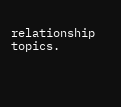relationship topics.